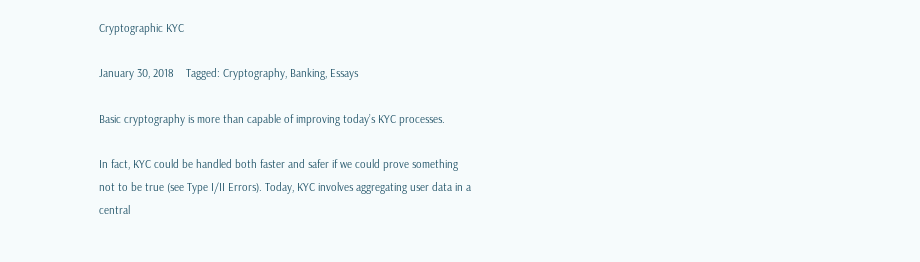Cryptographic KYC

January 30, 2018    Tagged: Cryptography, Banking, Essays

Basic cryptography is more than capable of improving today’s KYC processes.

In fact, KYC could be handled both faster and safer if we could prove something not to be true (see Type I/II Errors). Today, KYC involves aggregating user data in a central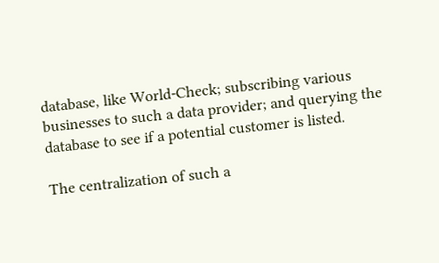database, like World-Check; subscribing various businesses to such a data provider; and querying the database to see if a potential customer is listed.

The centralization of such a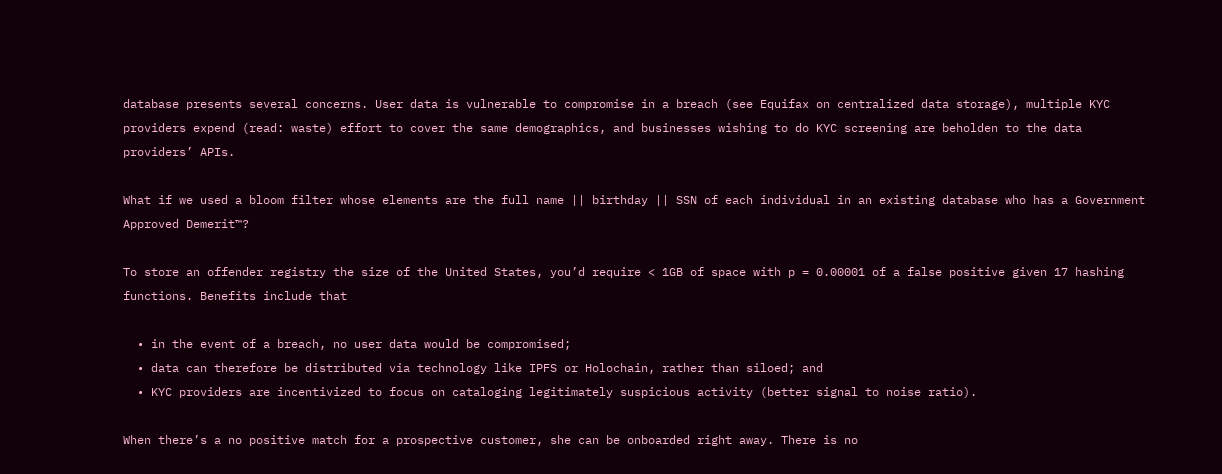database presents several concerns. User data is vulnerable to compromise in a breach (see Equifax on centralized data storage), multiple KYC providers expend (read: waste) effort to cover the same demographics, and businesses wishing to do KYC screening are beholden to the data providers’ APIs.

What if we used a bloom filter whose elements are the full name || birthday || SSN of each individual in an existing database who has a Government Approved Demerit™?

To store an offender registry the size of the United States, you’d require < 1GB of space with p = 0.00001 of a false positive given 17 hashing functions. Benefits include that

  • in the event of a breach, no user data would be compromised;
  • data can therefore be distributed via technology like IPFS or Holochain, rather than siloed; and
  • KYC providers are incentivized to focus on cataloging legitimately suspicious activity (better signal to noise ratio).

When there’s a no positive match for a prospective customer, she can be onboarded right away. There is no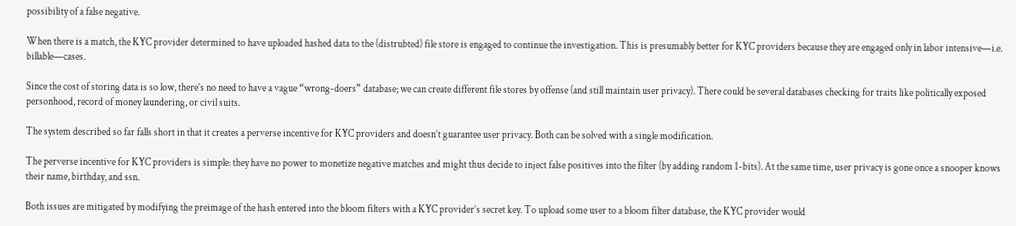possibility of a false negative.

When there is a match, the KYC provider determined to have uploaded hashed data to the (distrubted) file store is engaged to continue the investigation. This is presumably better for KYC providers because they are engaged only in labor intensive—i.e. billable—cases.

Since the cost of storing data is so low, there’s no need to have a vague “wrong-doers” database; we can create different file stores by offense (and still maintain user privacy). There could be several databases checking for traits like politically exposed personhood, record of money laundering, or civil suits.

The system described so far falls short in that it creates a perverse incentive for KYC providers and doesn’t guarantee user privacy. Both can be solved with a single modification.

The perverse incentive for KYC providers is simple: they have no power to monetize negative matches and might thus decide to inject false positives into the filter (by adding random 1-bits). At the same time, user privacy is gone once a snooper knows their name, birthday, and ssn.

Both issues are mitigated by modifying the preimage of the hash entered into the bloom filters with a KYC provider’s secret key. To upload some user to a bloom filter database, the KYC provider would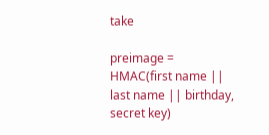take

preimage = HMAC(first name || last name || birthday, secret key)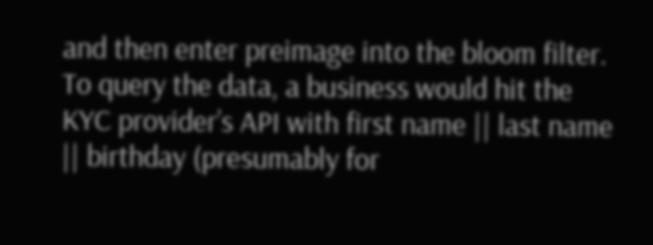and then enter preimage into the bloom filter. To query the data, a business would hit the KYC provider’s API with first name || last name || birthday (presumably for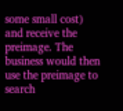some small cost) and receive the preimage. The business would then use the preimage to search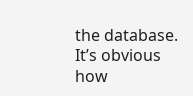the database. It’s obvious how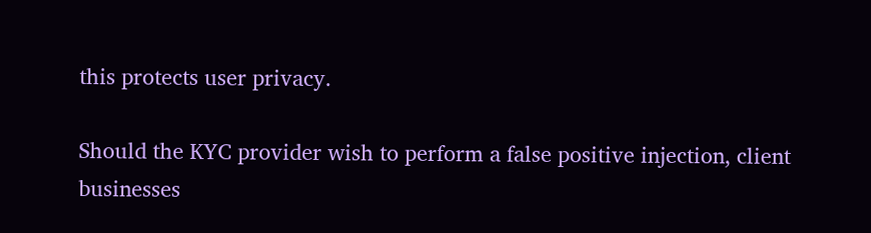this protects user privacy.

Should the KYC provider wish to perform a false positive injection, client businesses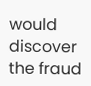would discover the fraud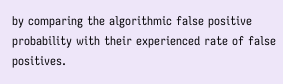by comparing the algorithmic false positive probability with their experienced rate of false positives.